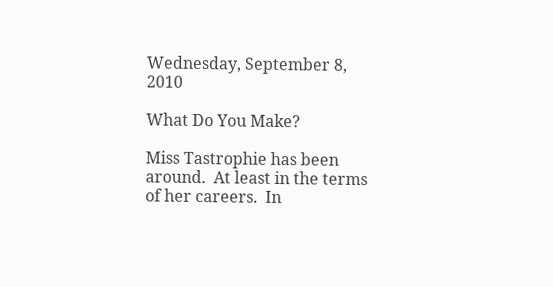Wednesday, September 8, 2010

What Do You Make?

Miss Tastrophie has been around.  At least in the terms of her careers.  In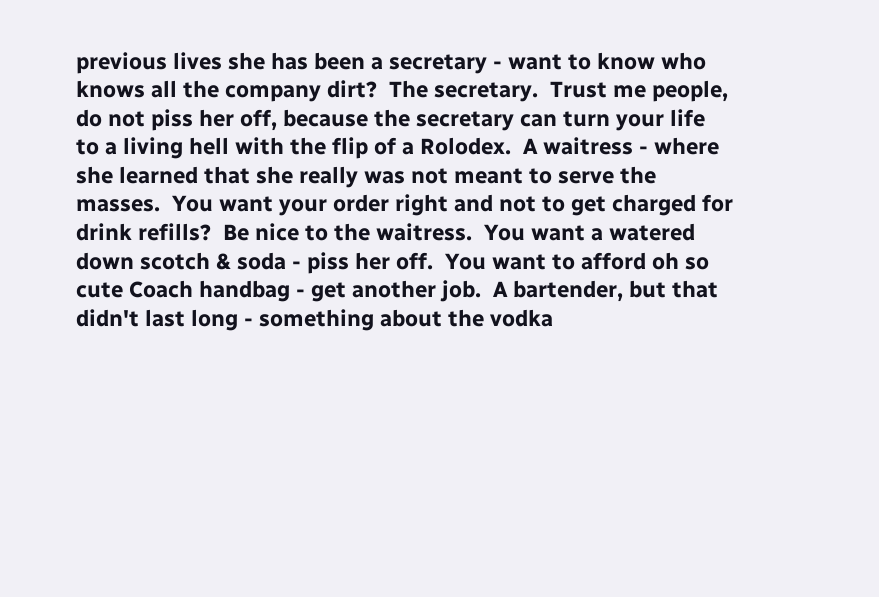previous lives she has been a secretary - want to know who knows all the company dirt?  The secretary.  Trust me people, do not piss her off, because the secretary can turn your life to a living hell with the flip of a Rolodex.  A waitress - where she learned that she really was not meant to serve the masses.  You want your order right and not to get charged for drink refills?  Be nice to the waitress.  You want a watered down scotch & soda - piss her off.  You want to afford oh so cute Coach handbag - get another job.  A bartender, but that didn't last long - something about the vodka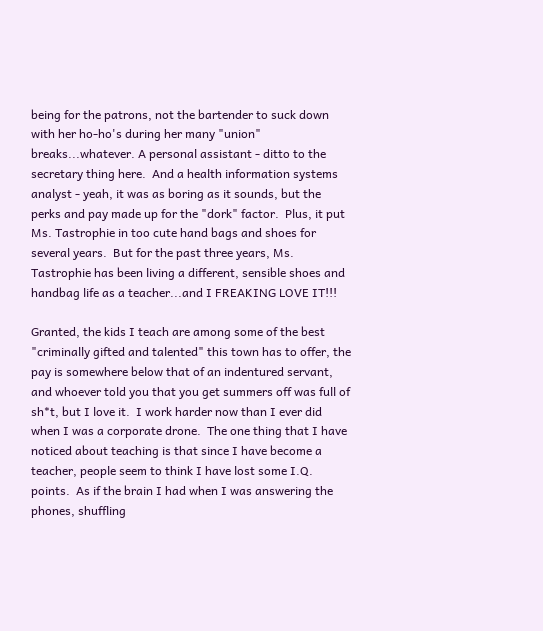being for the patrons, not the bartender to suck down with her ho-ho's during her many "union" breaks...whatever. A personal assistant - ditto to the secretary thing here.  And a health information systems analyst - yeah, it was as boring as it sounds, but the perks and pay made up for the "dork" factor.  Plus, it put Ms. Tastrophie in too cute hand bags and shoes for several years.  But for the past three years, Ms. Tastrophie has been living a different, sensible shoes and handbag life as a teacher...and I FREAKING LOVE IT!!!

Granted, the kids I teach are among some of the best "criminally gifted and talented" this town has to offer, the pay is somewhere below that of an indentured servant, and whoever told you that you get summers off was full of sh*t, but I love it.  I work harder now than I ever did when I was a corporate drone.  The one thing that I have noticed about teaching is that since I have become a teacher, people seem to think I have lost some I.Q. points.  As if the brain I had when I was answering the phones, shuffling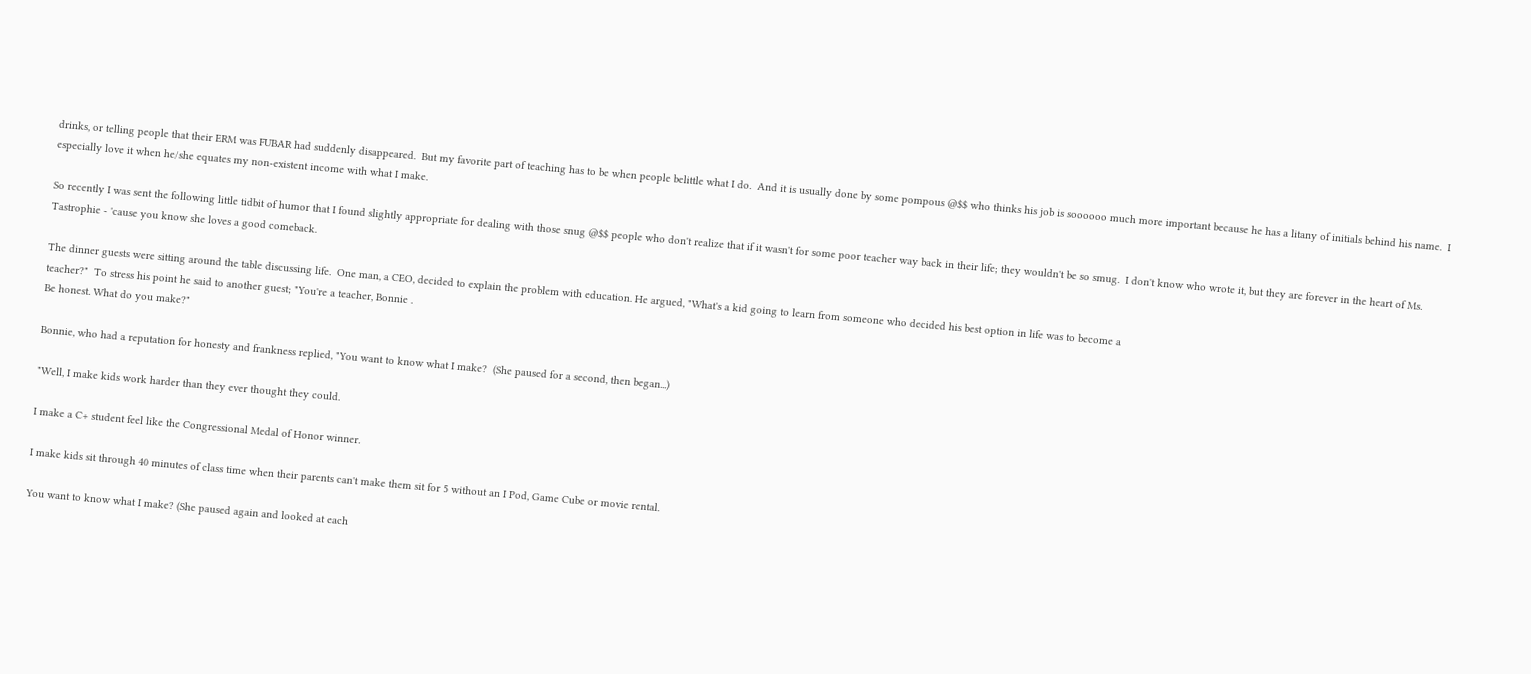drinks, or telling people that their ERM was FUBAR had suddenly disappeared.  But my favorite part of teaching has to be when people belittle what I do.  And it is usually done by some pompous @$$ who thinks his job is soooooo much more important because he has a litany of initials behind his name.  I especially love it when he/she equates my non-existent income with what I make.

So recently I was sent the following little tidbit of humor that I found slightly appropriate for dealing with those snug @$$ people who don't realize that if it wasn't for some poor teacher way back in their life; they wouldn't be so smug.  I don't know who wrote it, but they are forever in the heart of Ms. Tastrophie - 'cause you know she loves a good comeback.

The dinner guests were sitting around the table discussing life.  One man, a CEO, decided to explain the problem with education. He argued, "What's a kid going to learn from someone who decided his best option in life was to become a
teacher?"  To stress his point he said to another guest; "You're a teacher, Bonnie .
Be honest. What do you make?"

Bonnie, who had a reputation for honesty and frankness replied, "You want to know what I make?  (She paused for a second, then began...)

"Well, I make kids work harder than they ever thought they could.

I make a C+ student feel like the Congressional Medal of Honor winner.

I make kids sit through 40 minutes of class time when their parents can't make them sit for 5 without an I Pod, Game Cube or movie rental.

You want to know what I make? (She paused again and looked at each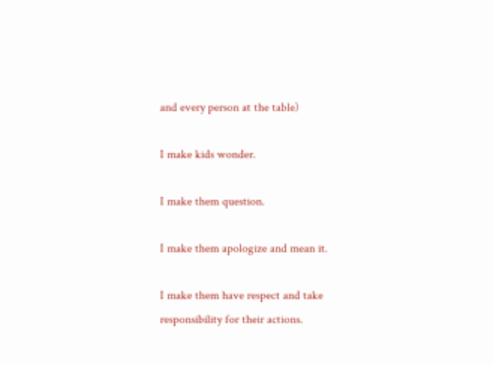and every person at the table)

I make kids wonder.

I make them question.

I make them apologize and mean it.

I make them have respect and take responsibility for their actions.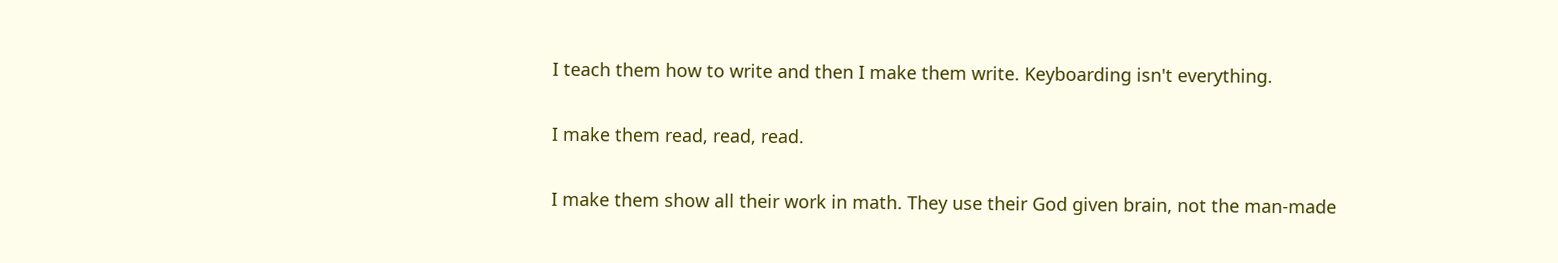I teach them how to write and then I make them write. Keyboarding isn't everything.

I make them read, read, read.

I make them show all their work in math. They use their God given brain, not the man-made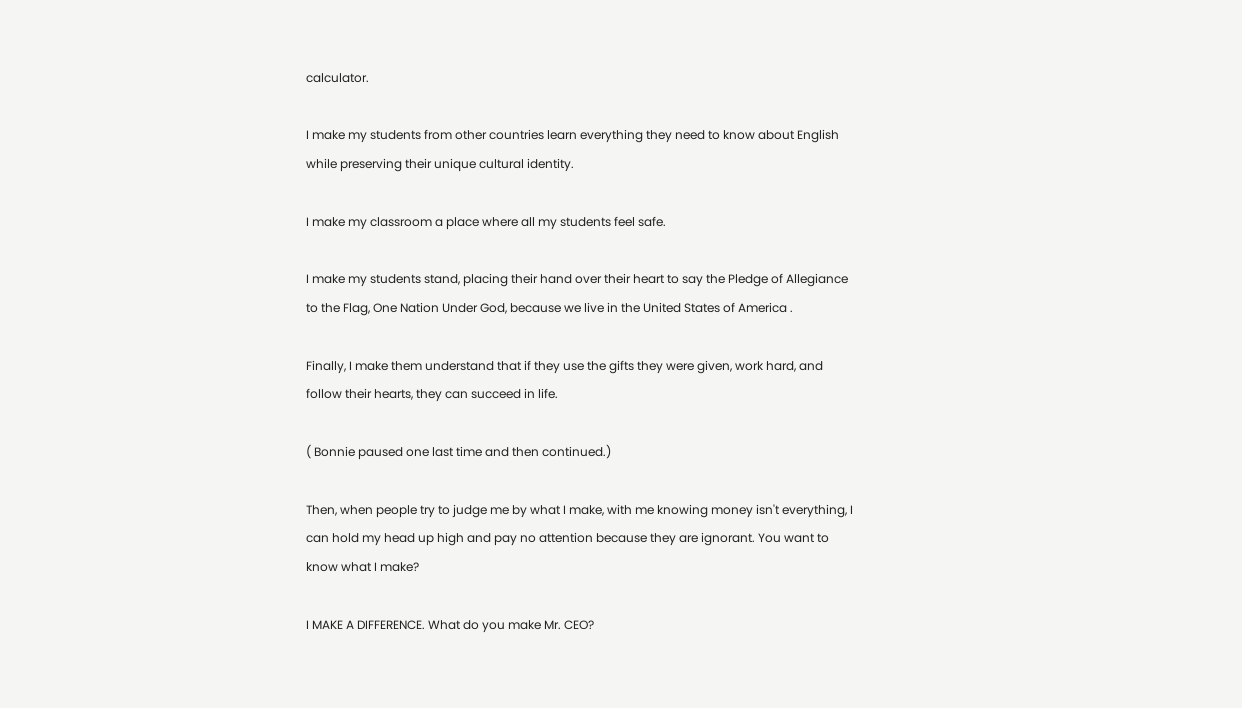calculator.

I make my students from other countries learn everything they need to know about English while preserving their unique cultural identity.

I make my classroom a place where all my students feel safe.

I make my students stand, placing their hand over their heart to say the Pledge of Allegiance to the Flag, One Nation Under God, because we live in the United States of America .

Finally, I make them understand that if they use the gifts they were given, work hard, and follow their hearts, they can succeed in life.

( Bonnie paused one last time and then continued.)

Then, when people try to judge me by what I make, with me knowing money isn't everything, I can hold my head up high and pay no attention because they are ignorant. You want to know what I make?

I MAKE A DIFFERENCE. What do you make Mr. CEO?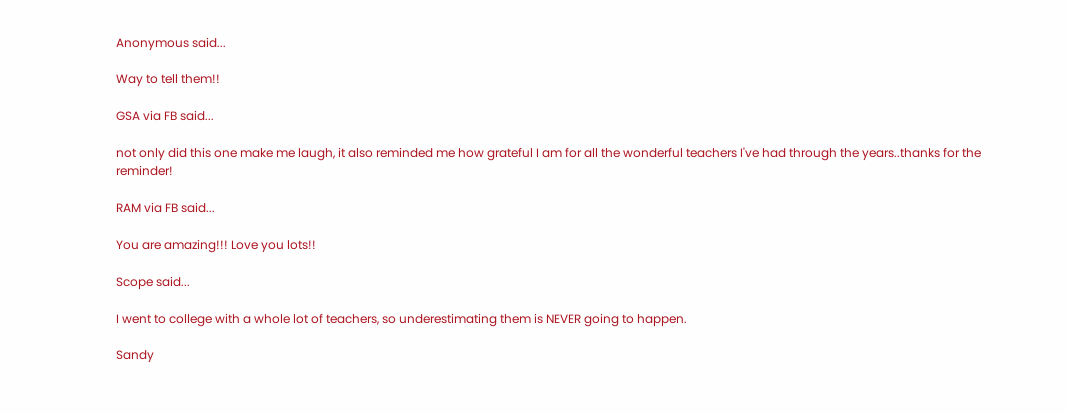Anonymous said...

Way to tell them!!

GSA via FB said...

not only did this one make me laugh, it also reminded me how grateful I am for all the wonderful teachers I've had through the years..thanks for the reminder!

RAM via FB said...

You are amazing!!! Love you lots!!

Scope said...

I went to college with a whole lot of teachers, so underestimating them is NEVER going to happen.

Sandy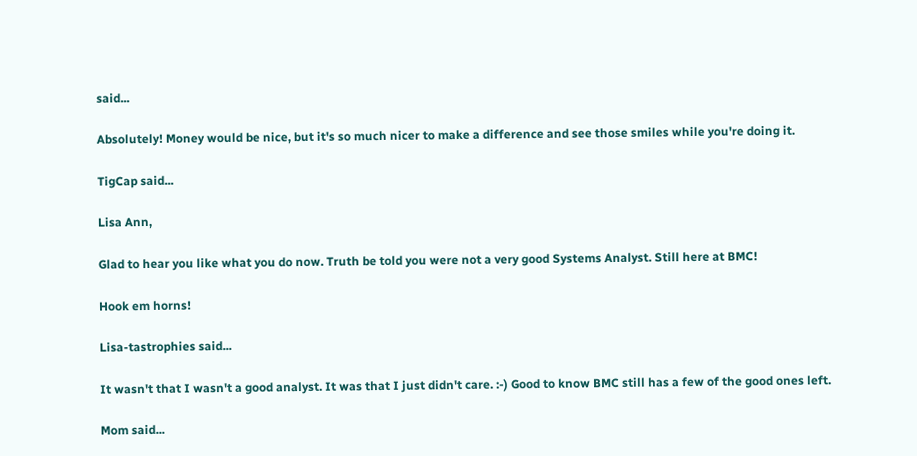said...

Absolutely! Money would be nice, but it's so much nicer to make a difference and see those smiles while you're doing it.

TigCap said...

Lisa Ann,

Glad to hear you like what you do now. Truth be told you were not a very good Systems Analyst. Still here at BMC!

Hook em horns!

Lisa-tastrophies said...

It wasn't that I wasn't a good analyst. It was that I just didn't care. :-) Good to know BMC still has a few of the good ones left.

Mom said...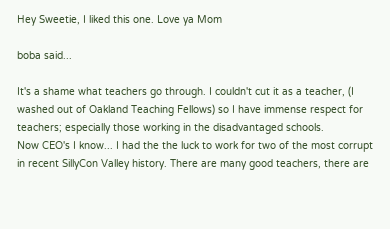Hey Sweetie, I liked this one. Love ya Mom

boba said...

It's a shame what teachers go through. I couldn't cut it as a teacher, (I washed out of Oakland Teaching Fellows) so I have immense respect for teachers; especially those working in the disadvantaged schools.
Now CEO's I know... I had the the luck to work for two of the most corrupt in recent SillyCon Valley history. There are many good teachers, there are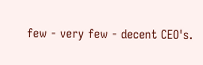few - very few - decent CEO's.